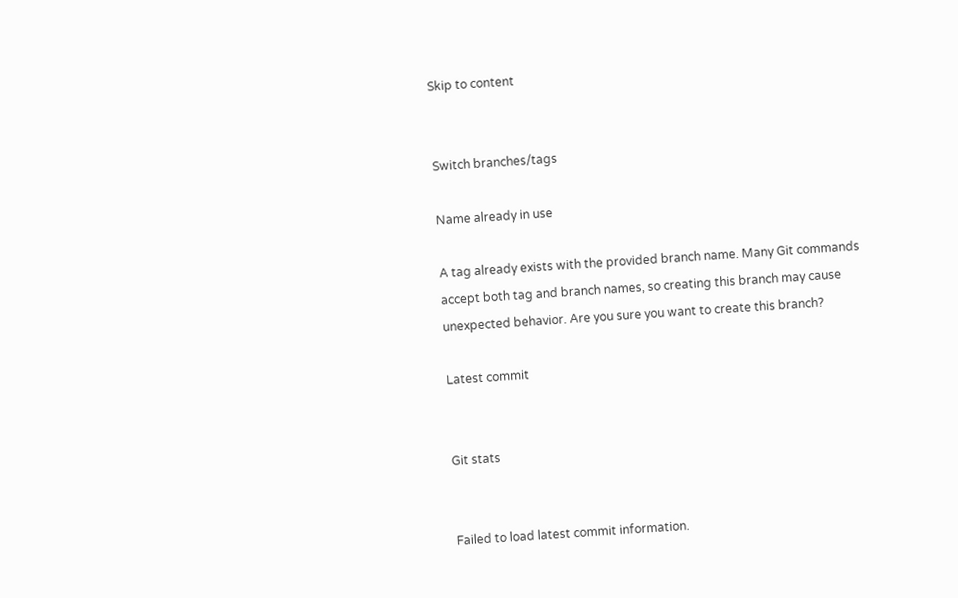Skip to content


Switch branches/tags

Name already in use

A tag already exists with the provided branch name. Many Git commands accept both tag and branch names, so creating this branch may cause unexpected behavior. Are you sure you want to create this branch?

Latest commit


Git stats


Failed to load latest commit information.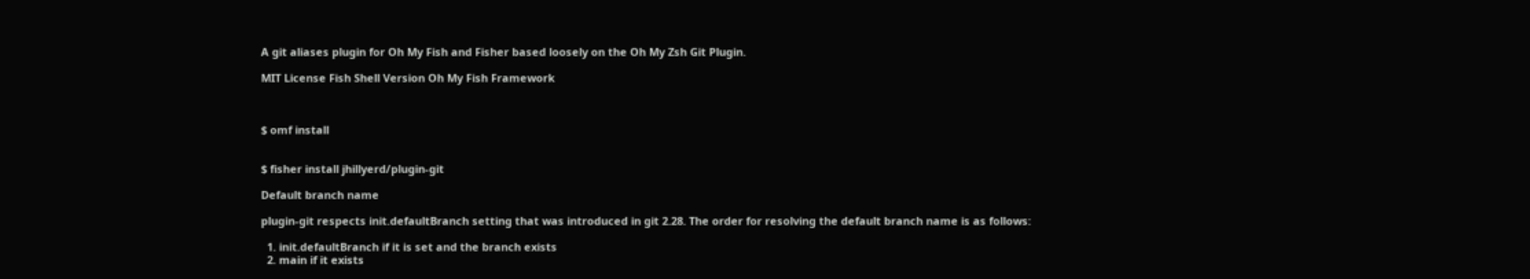A git aliases plugin for Oh My Fish and Fisher based loosely on the Oh My Zsh Git Plugin.

MIT License Fish Shell Version Oh My Fish Framework



$ omf install


$ fisher install jhillyerd/plugin-git

Default branch name

plugin-git respects init.defaultBranch setting that was introduced in git 2.28. The order for resolving the default branch name is as follows:

  1. init.defaultBranch if it is set and the branch exists
  2. main if it exists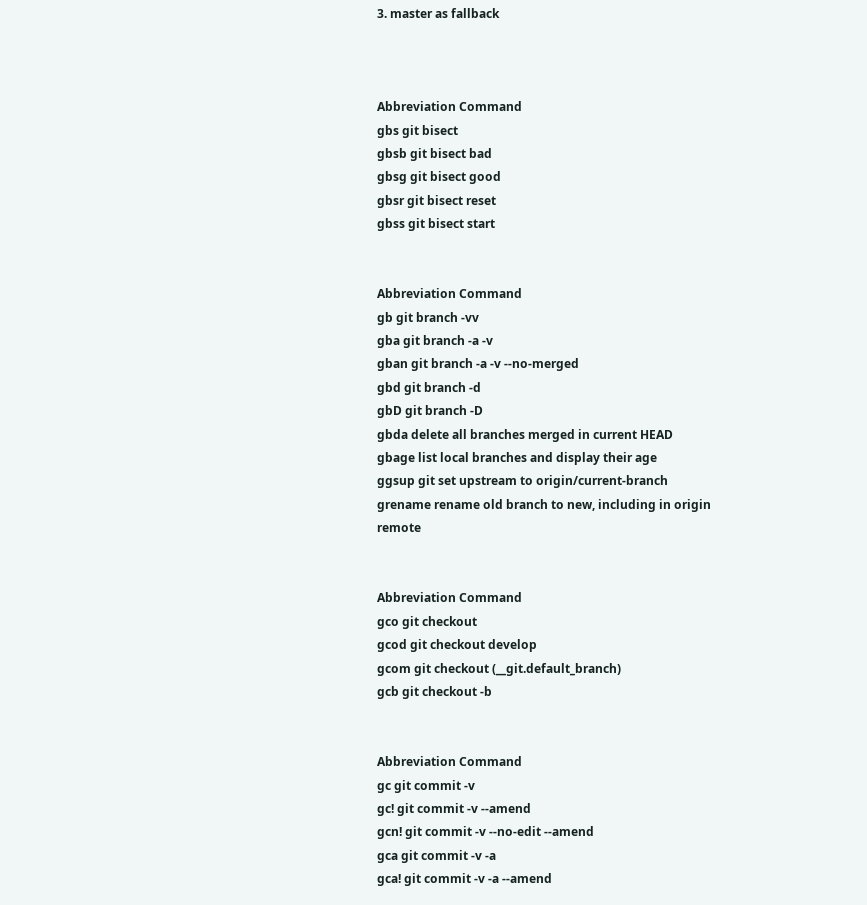3. master as fallback



Abbreviation Command
gbs git bisect
gbsb git bisect bad
gbsg git bisect good
gbsr git bisect reset
gbss git bisect start


Abbreviation Command
gb git branch -vv
gba git branch -a -v
gban git branch -a -v --no-merged
gbd git branch -d
gbD git branch -D
gbda delete all branches merged in current HEAD
gbage list local branches and display their age
ggsup git set upstream to origin/current-branch
grename rename old branch to new, including in origin remote


Abbreviation Command
gco git checkout
gcod git checkout develop
gcom git checkout (__git.default_branch)
gcb git checkout -b


Abbreviation Command
gc git commit -v
gc! git commit -v --amend
gcn! git commit -v --no-edit --amend
gca git commit -v -a
gca! git commit -v -a --amend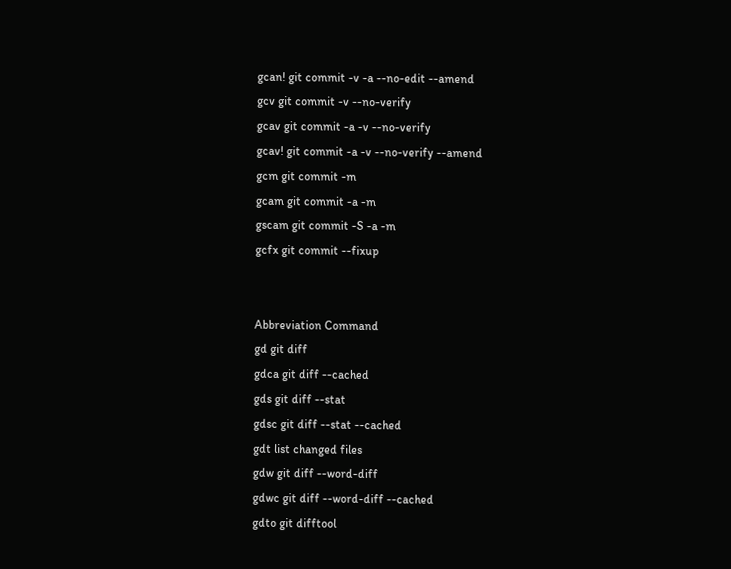gcan! git commit -v -a --no-edit --amend
gcv git commit -v --no-verify
gcav git commit -a -v --no-verify
gcav! git commit -a -v --no-verify --amend
gcm git commit -m
gcam git commit -a -m
gscam git commit -S -a -m
gcfx git commit --fixup


Abbreviation Command
gd git diff
gdca git diff --cached
gds git diff --stat
gdsc git diff --stat --cached
gdt list changed files
gdw git diff --word-diff
gdwc git diff --word-diff --cached
gdto git difftool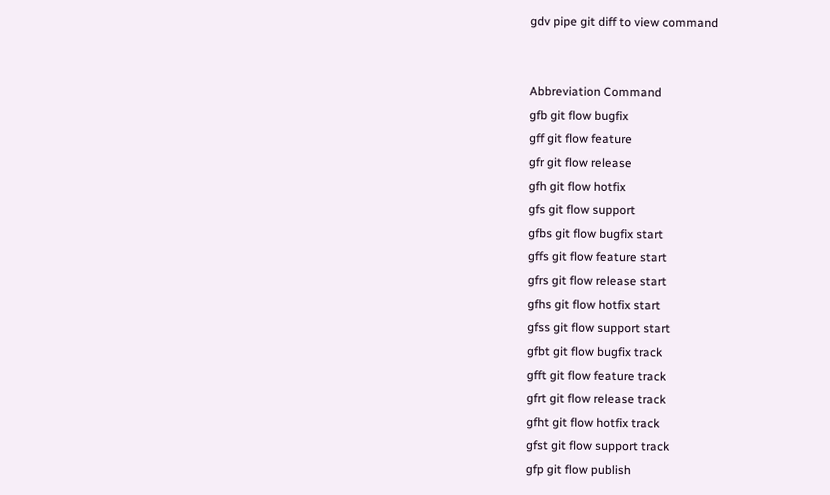gdv pipe git diff to view command


Abbreviation Command
gfb git flow bugfix
gff git flow feature
gfr git flow release
gfh git flow hotfix
gfs git flow support
gfbs git flow bugfix start
gffs git flow feature start
gfrs git flow release start
gfhs git flow hotfix start
gfss git flow support start
gfbt git flow bugfix track
gfft git flow feature track
gfrt git flow release track
gfht git flow hotfix track
gfst git flow support track
gfp git flow publish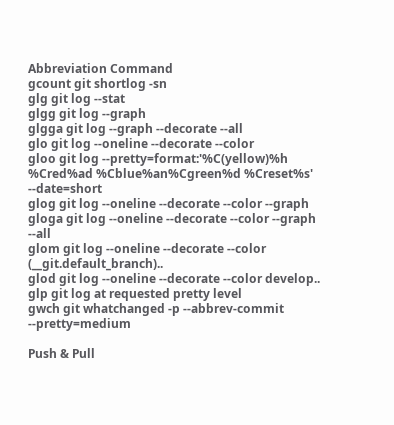Abbreviation Command
gcount git shortlog -sn
glg git log --stat
glgg git log --graph
glgga git log --graph --decorate --all
glo git log --oneline --decorate --color
gloo git log --pretty=format:'%C(yellow)%h %Cred%ad %Cblue%an%Cgreen%d %Creset%s' --date=short
glog git log --oneline --decorate --color --graph
gloga git log --oneline --decorate --color --graph --all
glom git log --oneline --decorate --color (__git.default_branch)..
glod git log --oneline --decorate --color develop..
glp git log at requested pretty level
gwch git whatchanged -p --abbrev-commit --pretty=medium

Push & Pull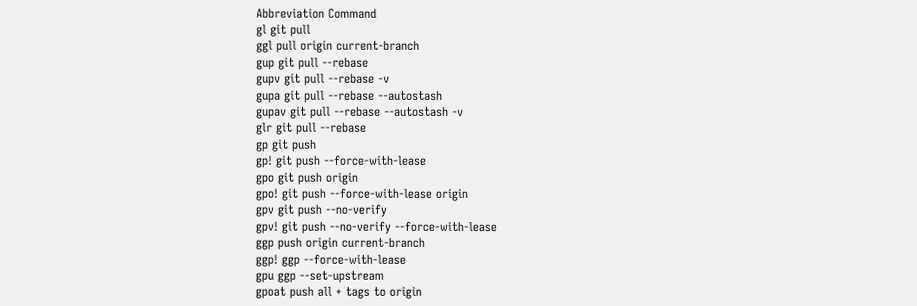Abbreviation Command
gl git pull
ggl pull origin current-branch
gup git pull --rebase
gupv git pull --rebase -v
gupa git pull --rebase --autostash
gupav git pull --rebase --autostash -v
glr git pull --rebase
gp git push
gp! git push --force-with-lease
gpo git push origin
gpo! git push --force-with-lease origin
gpv git push --no-verify
gpv! git push --no-verify --force-with-lease
ggp push origin current-branch
ggp! ggp --force-with-lease
gpu ggp --set-upstream
gpoat push all + tags to origin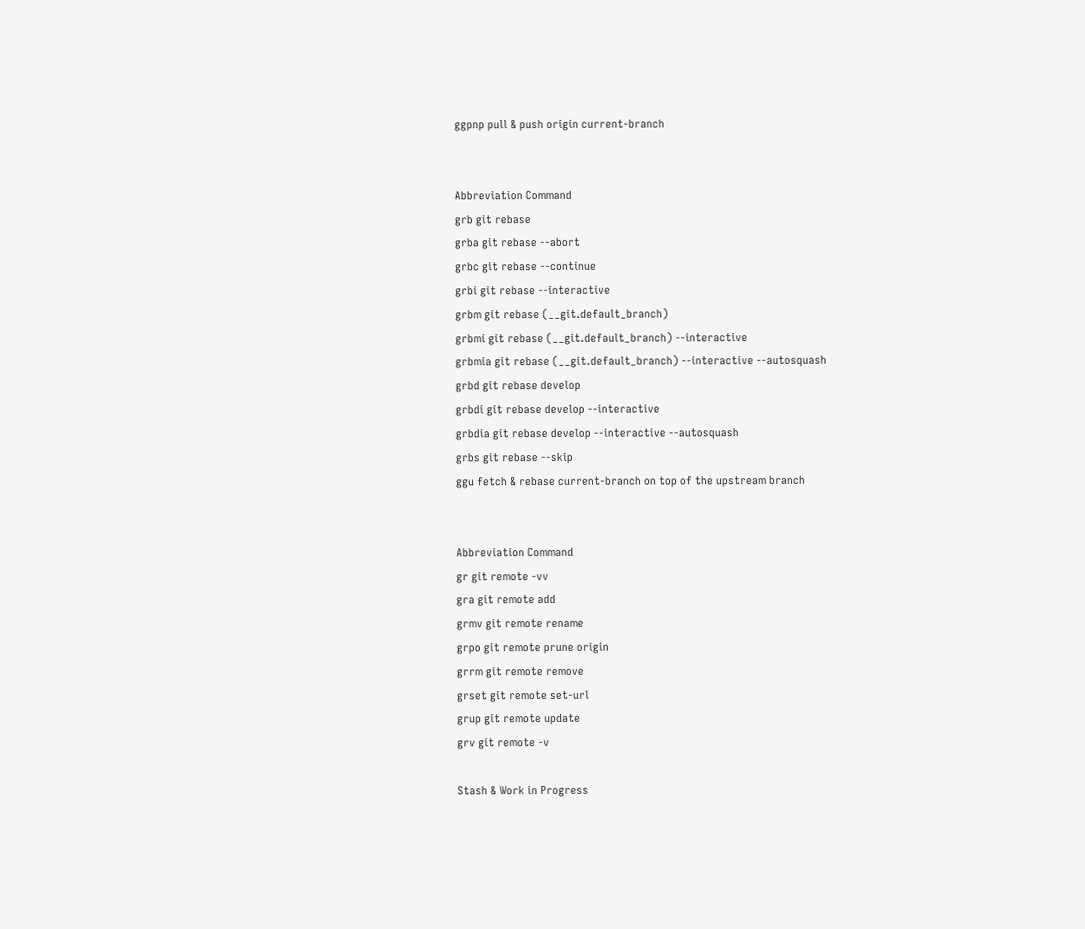ggpnp pull & push origin current-branch


Abbreviation Command
grb git rebase
grba git rebase --abort
grbc git rebase --continue
grbi git rebase --interactive
grbm git rebase (__git.default_branch)
grbmi git rebase (__git.default_branch) --interactive
grbmia git rebase (__git.default_branch) --interactive --autosquash
grbd git rebase develop
grbdi git rebase develop --interactive
grbdia git rebase develop --interactive --autosquash
grbs git rebase --skip
ggu fetch & rebase current-branch on top of the upstream branch


Abbreviation Command
gr git remote -vv
gra git remote add
grmv git remote rename
grpo git remote prune origin
grrm git remote remove
grset git remote set-url
grup git remote update
grv git remote -v

Stash & Work in Progress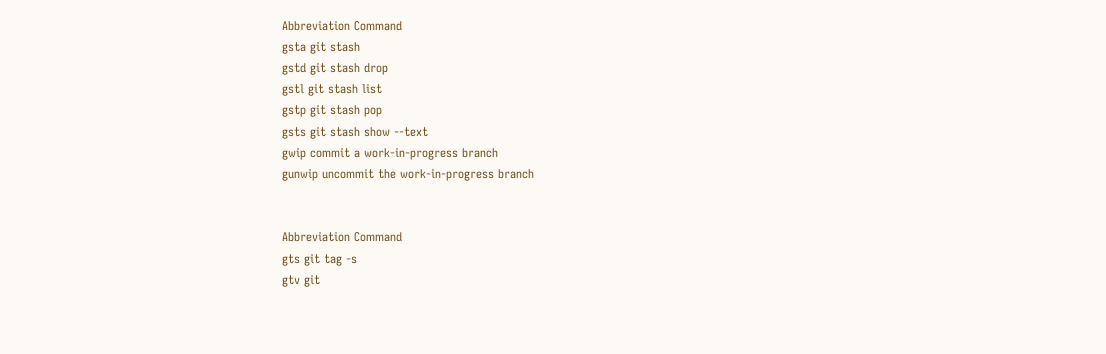Abbreviation Command
gsta git stash
gstd git stash drop
gstl git stash list
gstp git stash pop
gsts git stash show --text
gwip commit a work-in-progress branch
gunwip uncommit the work-in-progress branch


Abbreviation Command
gts git tag -s
gtv git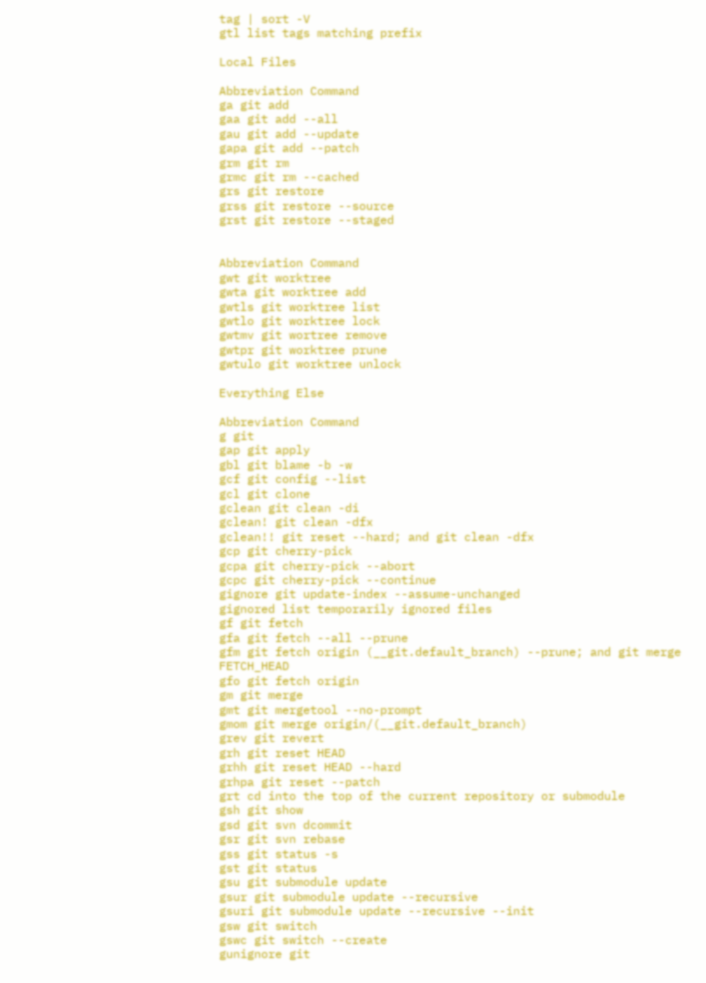tag | sort -V
gtl list tags matching prefix

Local Files

Abbreviation Command
ga git add
gaa git add --all
gau git add --update
gapa git add --patch
grm git rm
grmc git rm --cached
grs git restore
grss git restore --source
grst git restore --staged


Abbreviation Command
gwt git worktree
gwta git worktree add
gwtls git worktree list
gwtlo git worktree lock
gwtmv git wortree remove
gwtpr git worktree prune
gwtulo git worktree unlock

Everything Else

Abbreviation Command
g git
gap git apply
gbl git blame -b -w
gcf git config --list
gcl git clone
gclean git clean -di
gclean! git clean -dfx
gclean!! git reset --hard; and git clean -dfx
gcp git cherry-pick
gcpa git cherry-pick --abort
gcpc git cherry-pick --continue
gignore git update-index --assume-unchanged
gignored list temporarily ignored files
gf git fetch
gfa git fetch --all --prune
gfm git fetch origin (__git.default_branch) --prune; and git merge FETCH_HEAD
gfo git fetch origin
gm git merge
gmt git mergetool --no-prompt
gmom git merge origin/(__git.default_branch)
grev git revert
grh git reset HEAD
grhh git reset HEAD --hard
grhpa git reset --patch
grt cd into the top of the current repository or submodule
gsh git show
gsd git svn dcommit
gsr git svn rebase
gss git status -s
gst git status
gsu git submodule update
gsur git submodule update --recursive
gsuri git submodule update --recursive --init
gsw git switch
gswc git switch --create
gunignore git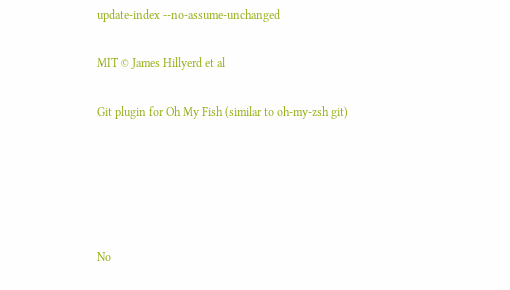update-index --no-assume-unchanged


MIT © James Hillyerd et al


Git plugin for Oh My Fish (similar to oh-my-zsh git)








No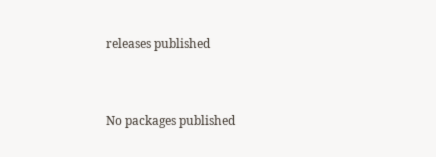releases published


No packages published